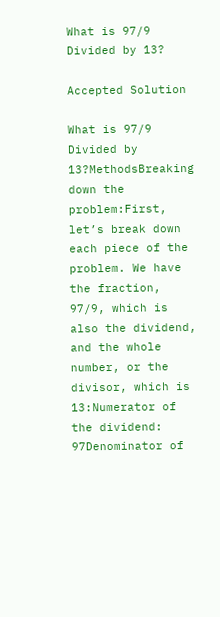What is 97/9 Divided by 13?

Accepted Solution

What is 97/9 Divided by 13?MethodsBreaking down the problem:First, let’s break down each piece of the problem. We have the fraction, 97/9, which is also the dividend, and the whole number, or the divisor, which is 13:Numerator of the dividend: 97Denominator of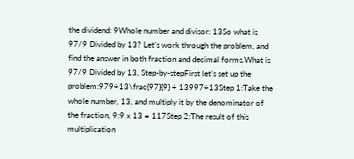the dividend: 9Whole number and divisor: 13So what is 97/9 Divided by 13? Let’s work through the problem, and find the answer in both fraction and decimal forms.What is 97/9 Divided by 13, Step-by-stepFirst let’s set up the problem:979÷13\frac{97}{9} ÷ 13997÷13Step 1:Take the whole number, 13, and multiply it by the denominator of the fraction, 9:9 x 13 = 117Step 2:The result of this multiplication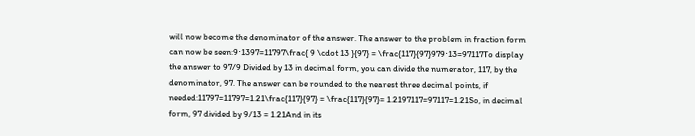will now become the denominator of the answer. The answer to the problem in fraction form can now be seen:9⋅1397=11797\frac{ 9 \cdot 13 }{97} = \frac{117}{97}979⋅13=97117To display the answer to 97/9 Divided by 13 in decimal form, you can divide the numerator, 117, by the denominator, 97. The answer can be rounded to the nearest three decimal points, if needed:11797=11797=1.21\frac{117}{97} = \frac{117}{97}= 1.2197117=97117=1.21So, in decimal form, 97 divided by 9/13 = 1.21And in its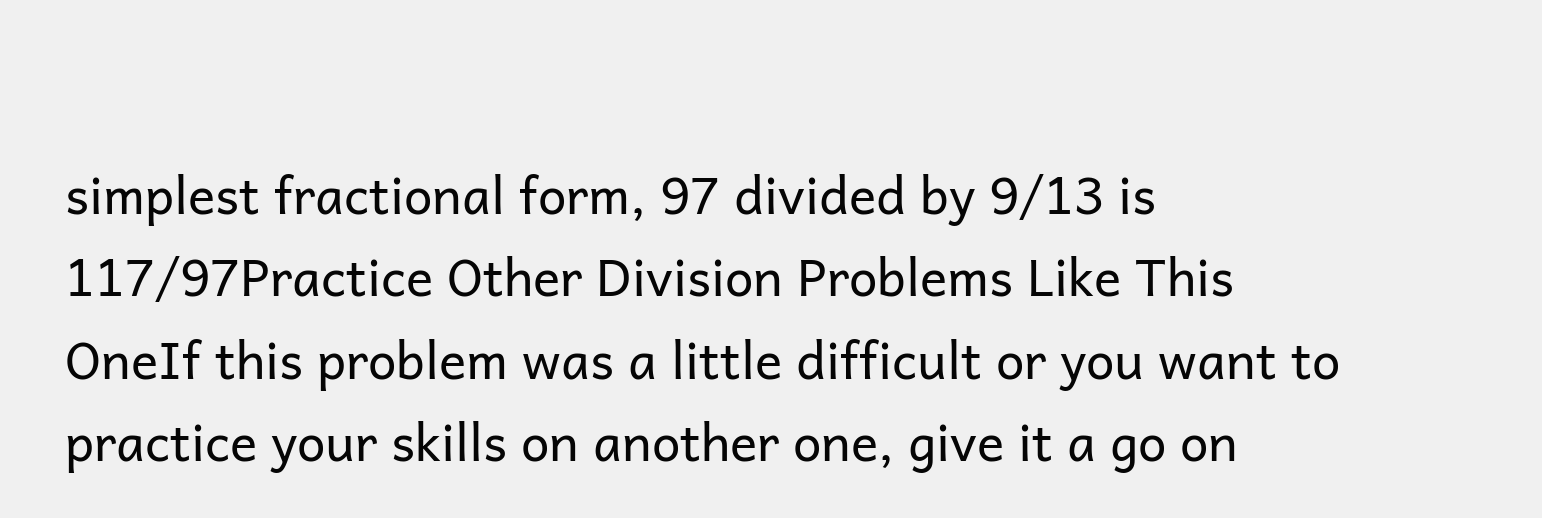simplest fractional form, 97 divided by 9/13 is 117/97Practice Other Division Problems Like This OneIf this problem was a little difficult or you want to practice your skills on another one, give it a go on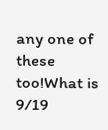any one of these too!What is 9/19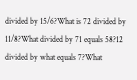divided by 15/6?What is 72 divided by 11/8?What divided by 71 equals 58?12 divided by what equals 7?What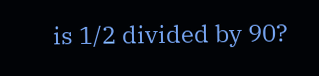is 1/2 divided by 90?